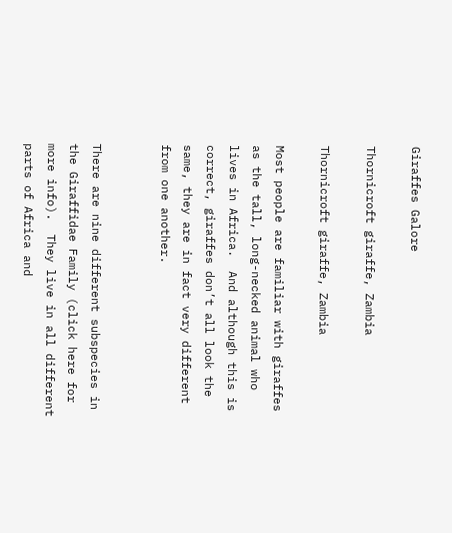Giraffes Galore

Thornicroft giraffe, Zambia

Thornicroft giraffe, Zambia

Most people are familiar with giraffes as the tall, long-necked animal who lives in Africa.  And although this is correct, giraffes don’t all look the same, they are in fact very different from one another.


There are nine different subspecies in the Giraffidae Family (click here for more info).  They live in all different parts of Africa and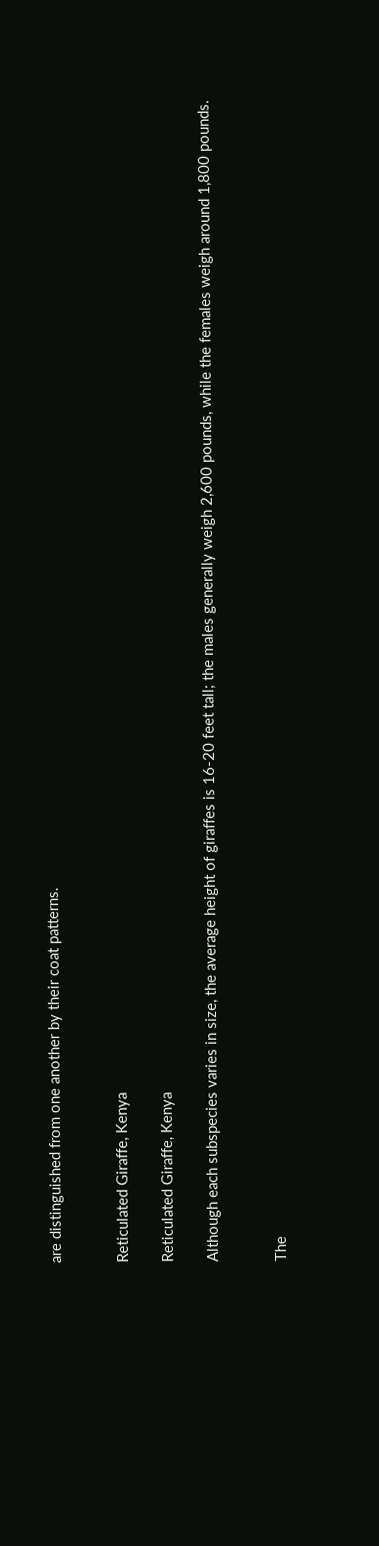are distinguished from one another by their coat patterns.


Reticulated Giraffe, Kenya

Reticulated Giraffe, Kenya

Although each subspecies varies in size, the average height of giraffes is 16-20 feet tall; the males generally weigh 2,600 pounds, while the females weigh around 1,800 pounds.


The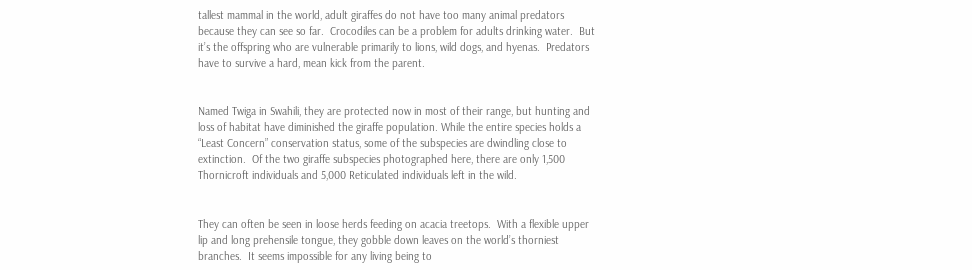tallest mammal in the world, adult giraffes do not have too many animal predators because they can see so far.  Crocodiles can be a problem for adults drinking water.  But it’s the offspring who are vulnerable primarily to lions, wild dogs, and hyenas.  Predators have to survive a hard, mean kick from the parent.


Named Twiga in Swahili, they are protected now in most of their range, but hunting and loss of habitat have diminished the giraffe population. While the entire species holds a “Least Concern” conservation status, some of the subspecies are dwindling close to extinction.  Of the two giraffe subspecies photographed here, there are only 1,500 Thornicroft individuals and 5,000 Reticulated individuals left in the wild.


They can often be seen in loose herds feeding on acacia treetops.  With a flexible upper lip and long prehensile tongue, they gobble down leaves on the world’s thorniest branches.  It seems impossible for any living being to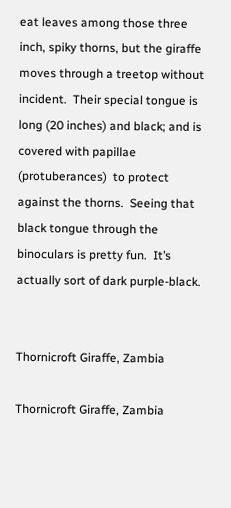eat leaves among those three inch, spiky thorns, but the giraffe moves through a treetop without incident.  Their special tongue is long (20 inches) and black; and is covered with papillae (protuberances)  to protect against the thorns.  Seeing that black tongue through the binoculars is pretty fun.  It’s actually sort of dark purple-black.


Thornicroft Giraffe, Zambia

Thornicroft Giraffe, Zambia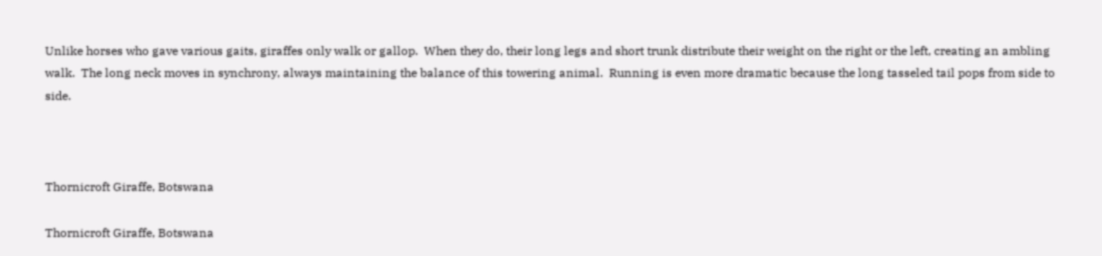Unlike horses who gave various gaits, giraffes only walk or gallop.  When they do, their long legs and short trunk distribute their weight on the right or the left, creating an ambling walk.  The long neck moves in synchrony, always maintaining the balance of this towering animal.  Running is even more dramatic because the long tasseled tail pops from side to side.



Thornicroft Giraffe, Botswana

Thornicroft Giraffe, Botswana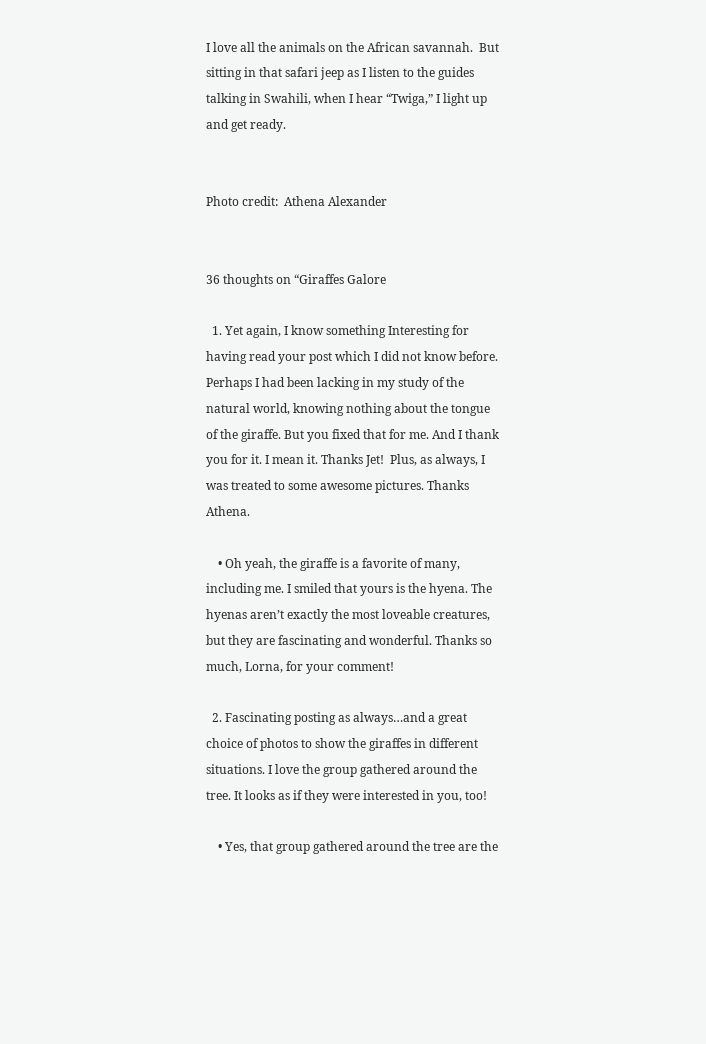I love all the animals on the African savannah.  But sitting in that safari jeep as I listen to the guides talking in Swahili, when I hear “Twiga,” I light up and get ready.


Photo credit:  Athena Alexander


36 thoughts on “Giraffes Galore

  1. Yet again, I know something Interesting for having read your post which I did not know before. Perhaps I had been lacking in my study of the natural world, knowing nothing about the tongue of the giraffe. But you fixed that for me. And I thank you for it. I mean it. Thanks Jet!  Plus, as always, I was treated to some awesome pictures. Thanks Athena.

    • Oh yeah, the giraffe is a favorite of many, including me. I smiled that yours is the hyena. The hyenas aren’t exactly the most loveable creatures, but they are fascinating and wonderful. Thanks so much, Lorna, for your comment!

  2. Fascinating posting as always…and a great choice of photos to show the giraffes in different situations. I love the group gathered around the tree. It looks as if they were interested in you, too!

    • Yes, that group gathered around the tree are the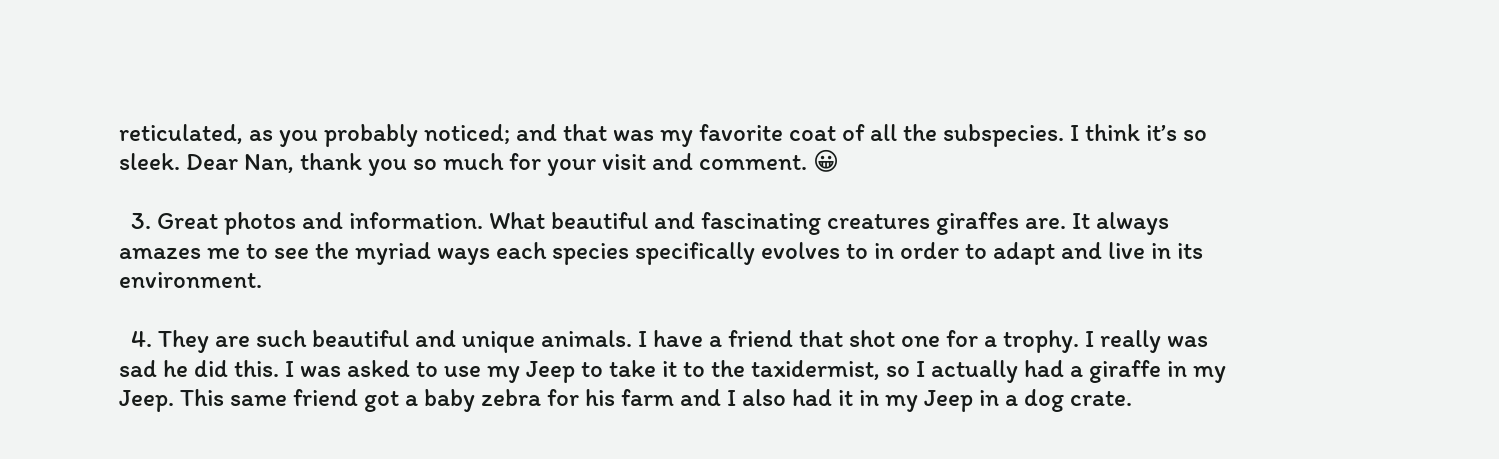reticulated, as you probably noticed; and that was my favorite coat of all the subspecies. I think it’s so sleek. Dear Nan, thank you so much for your visit and comment. 😀

  3. Great photos and information. What beautiful and fascinating creatures giraffes are. It always amazes me to see the myriad ways each species specifically evolves to in order to adapt and live in its environment.

  4. They are such beautiful and unique animals. I have a friend that shot one for a trophy. I really was sad he did this. I was asked to use my Jeep to take it to the taxidermist, so I actually had a giraffe in my Jeep. This same friend got a baby zebra for his farm and I also had it in my Jeep in a dog crate.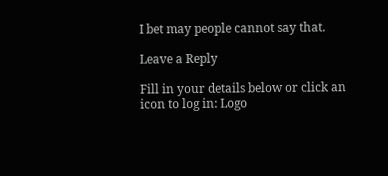I bet may people cannot say that.

Leave a Reply

Fill in your details below or click an icon to log in: Logo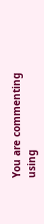You are commenting using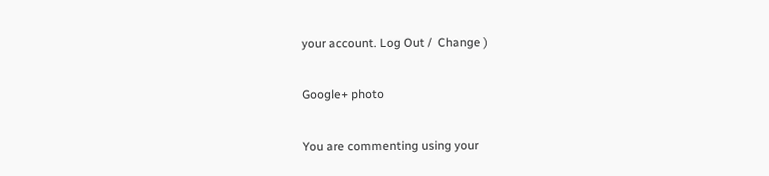your account. Log Out /  Change )

Google+ photo

You are commenting using your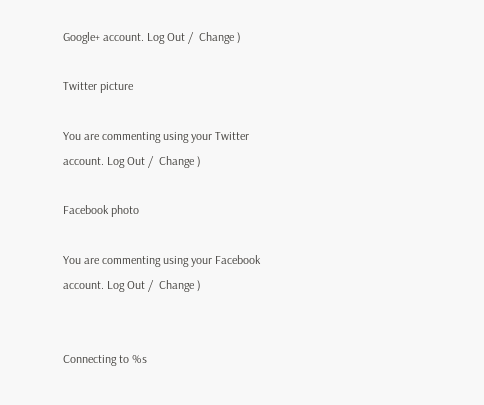Google+ account. Log Out /  Change )

Twitter picture

You are commenting using your Twitter account. Log Out /  Change )

Facebook photo

You are commenting using your Facebook account. Log Out /  Change )


Connecting to %s